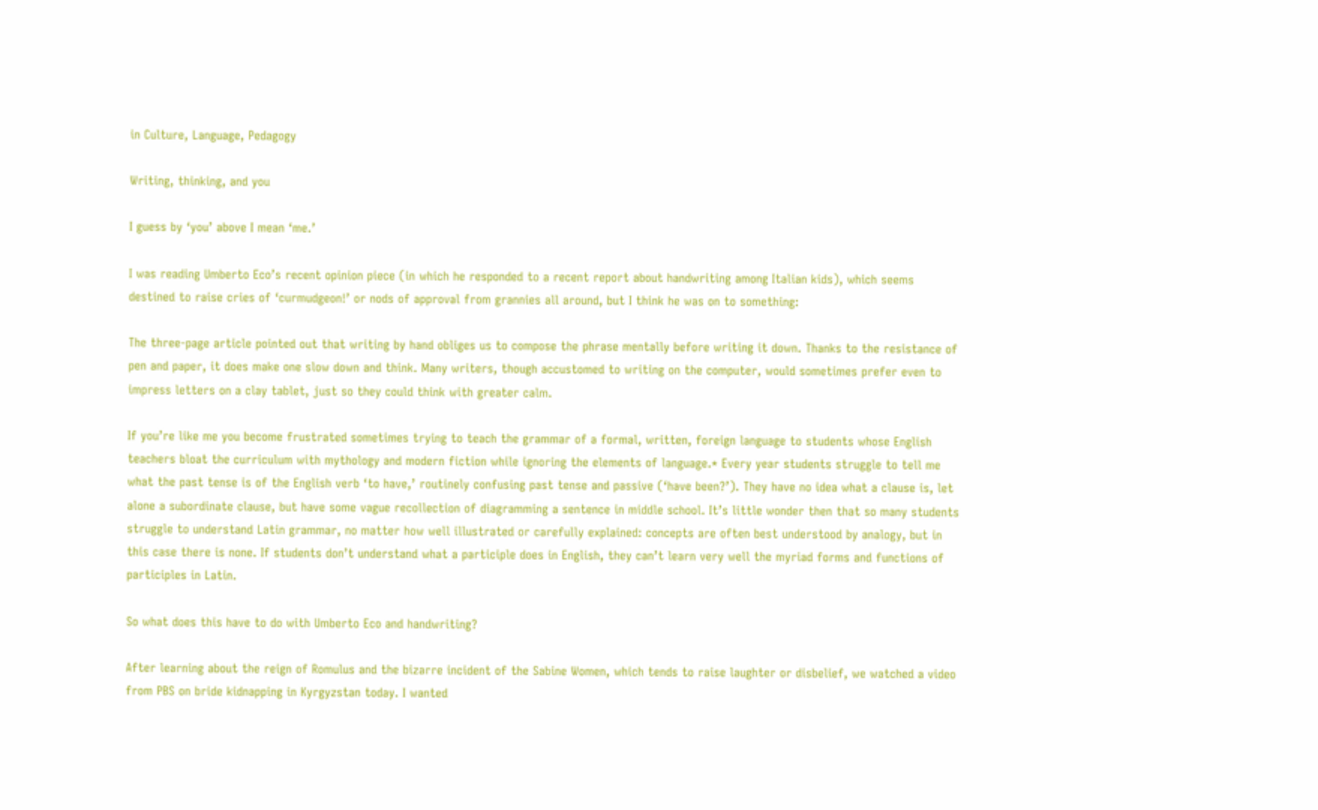in Culture, Language, Pedagogy

Writing, thinking, and you

I guess by ‘you’ above I mean ‘me.’

I was reading Umberto Eco’s recent opinion piece (in which he responded to a recent report about handwriting among Italian kids), which seems destined to raise cries of ‘curmudgeon!’ or nods of approval from grannies all around, but I think he was on to something:

The three-page article pointed out that writing by hand obliges us to compose the phrase mentally before writing it down. Thanks to the resistance of pen and paper, it does make one slow down and think. Many writers, though accustomed to writing on the computer, would sometimes prefer even to impress letters on a clay tablet, just so they could think with greater calm.

If you’re like me you become frustrated sometimes trying to teach the grammar of a formal, written, foreign language to students whose English teachers bloat the curriculum with mythology and modern fiction while ignoring the elements of language.* Every year students struggle to tell me what the past tense is of the English verb ‘to have,’ routinely confusing past tense and passive (‘have been?’). They have no idea what a clause is, let alone a subordinate clause, but have some vague recollection of diagramming a sentence in middle school. It’s little wonder then that so many students struggle to understand Latin grammar, no matter how well illustrated or carefully explained: concepts are often best understood by analogy, but in this case there is none. If students don’t understand what a participle does in English, they can’t learn very well the myriad forms and functions of participles in Latin.

So what does this have to do with Umberto Eco and handwriting?

After learning about the reign of Romulus and the bizarre incident of the Sabine Women, which tends to raise laughter or disbelief, we watched a video from PBS on bride kidnapping in Kyrgyzstan today. I wanted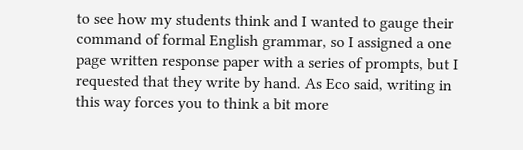to see how my students think and I wanted to gauge their command of formal English grammar, so I assigned a one page written response paper with a series of prompts, but I requested that they write by hand. As Eco said, writing in this way forces you to think a bit more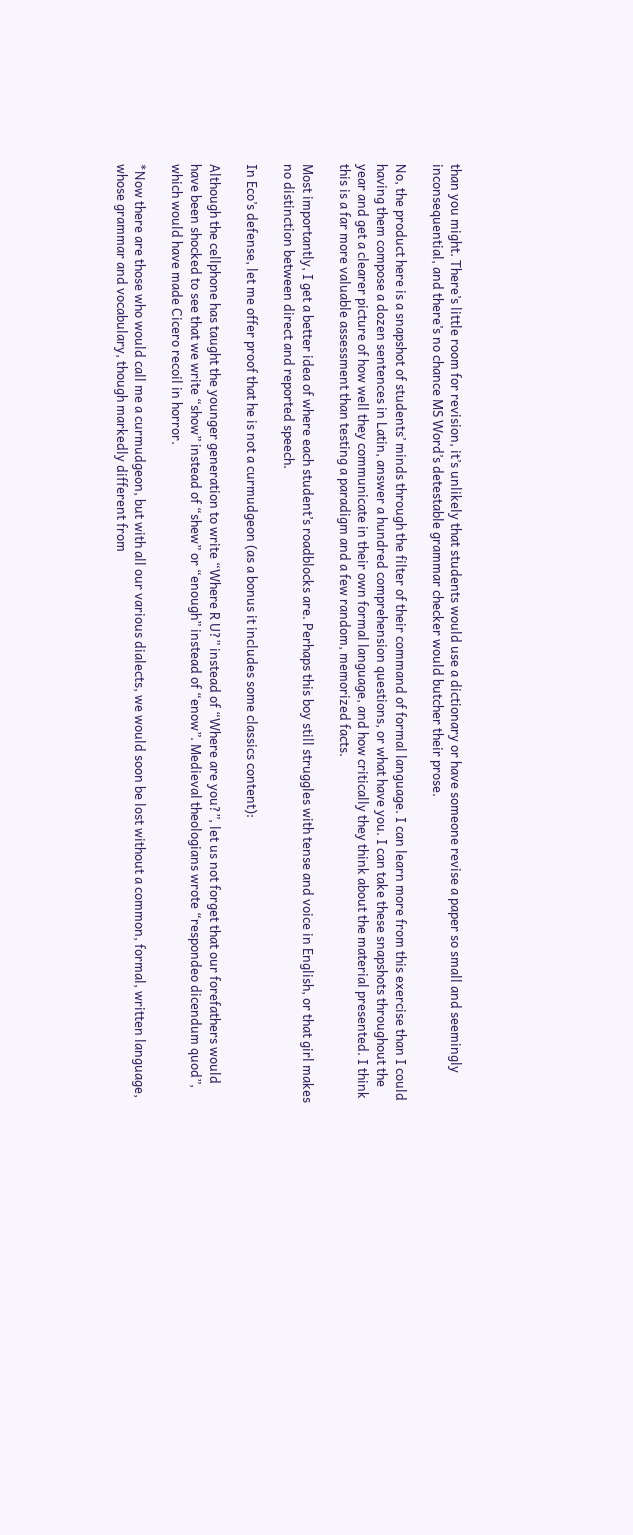than you might. There’s little room for revision, it’s unlikely that students would use a dictionary or have someone revise a paper so small and seemingly inconsequential, and there’s no chance MS Word’s detestable grammar checker would butcher their prose.

No, the product here is a snapshot of students’ minds through the filter of their command of formal language. I can learn more from this exercise than I could having them compose a dozen sentences in Latin, answer a hundred comprehension questions, or what have you. I can take these snapshots throughout the year and get a clearer picture of how well they communicate in their own formal language, and how critically they think about the material presented. I think this is a far more valuable assessment than testing a paradigm and a few random, memorized facts.

Most importantly, I get a better idea of where each student’s roadblocks are. Perhaps this boy still struggles with tense and voice in English, or that girl makes no distinction between direct and reported speech.

In Eco’s defense, let me offer proof that he is not a curmudgeon (as a bonus it includes some classics content):

Although the cellphone has taught the younger generation to write “Where R U?” instead of “Where are you?”, let us not forget that our forefathers would have been shocked to see that we write “show” instead of “shew” or “enough” instead of “enow”. Medieval theologians wrote “respondeo dicendum quod”, which would have made Cicero recoil in horror.

*Now there are those who would call me a curmudgeon, but with all our various dialects, we would soon be lost without a common, formal, written language, whose grammar and vocabulary, though markedly different from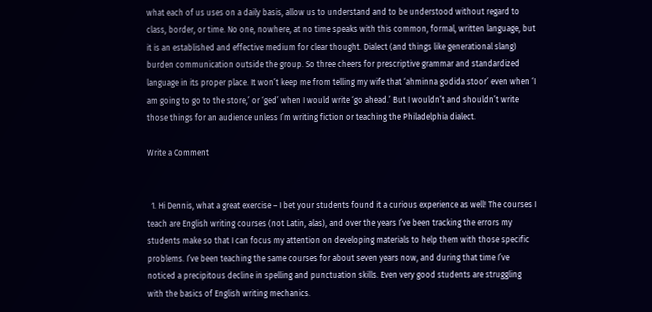what each of us uses on a daily basis, allow us to understand and to be understood without regard to class, border, or time. No one, nowhere, at no time speaks with this common, formal, written language, but it is an established and effective medium for clear thought. Dialect (and things like generational slang) burden communication outside the group. So three cheers for prescriptive grammar and standardized language in its proper place. It won’t keep me from telling my wife that ‘ahminna godida stoor’ even when ‘I am going to go to the store,’ or ‘ged’ when I would write ‘go ahead.’ But I wouldn’t and shouldn’t write those things for an audience unless I’m writing fiction or teaching the Philadelphia dialect.

Write a Comment


  1. Hi Dennis, what a great exercise – I bet your students found it a curious experience as well! The courses I teach are English writing courses (not Latin, alas), and over the years I’ve been tracking the errors my students make so that I can focus my attention on developing materials to help them with those specific problems. I’ve been teaching the same courses for about seven years now, and during that time I’ve noticed a precipitous decline in spelling and punctuation skills. Even very good students are struggling with the basics of English writing mechanics.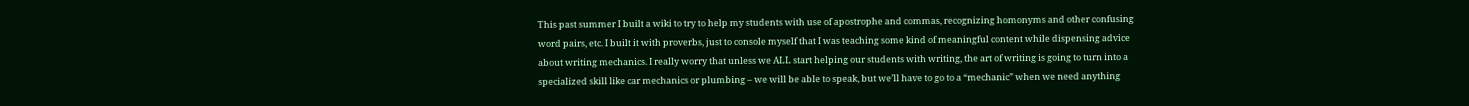This past summer I built a wiki to try to help my students with use of apostrophe and commas, recognizing homonyms and other confusing word pairs, etc. I built it with proverbs, just to console myself that I was teaching some kind of meaningful content while dispensing advice about writing mechanics. I really worry that unless we ALL start helping our students with writing, the art of writing is going to turn into a specialized skill like car mechanics or plumbing – we will be able to speak, but we’ll have to go to a “mechanic” when we need anything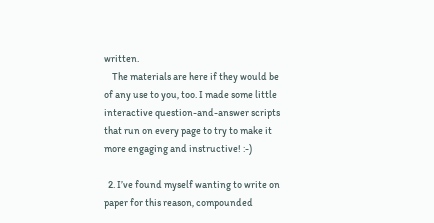written.
    The materials are here if they would be of any use to you, too. I made some little interactive question-and-answer scripts that run on every page to try to make it more engaging and instructive! :-)

  2. I’ve found myself wanting to write on paper for this reason, compounded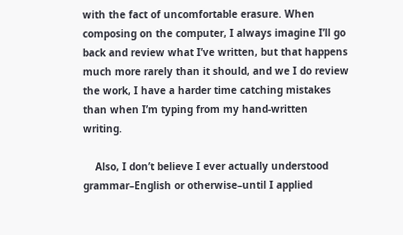with the fact of uncomfortable erasure. When composing on the computer, I always imagine I’ll go back and review what I’ve written, but that happens much more rarely than it should, and we I do review the work, I have a harder time catching mistakes than when I’m typing from my hand-written writing.

    Also, I don’t believe I ever actually understood grammar–English or otherwise–until I applied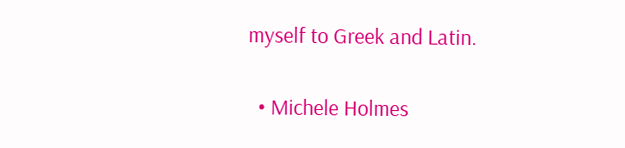myself to Greek and Latin.


  • Michele Holmes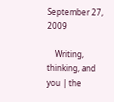September 27, 2009

    Writing, thinking, and you | the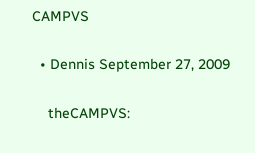CAMPVS

  • Dennis September 27, 2009

    theCAMPVS: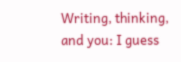Writing, thinking, and you: I guess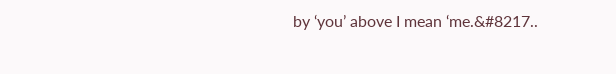by ‘you’ above I mean ‘me.&#8217..